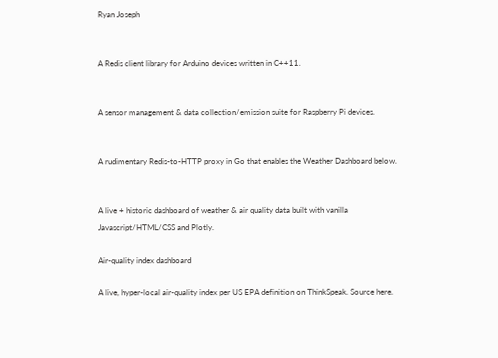Ryan Joseph


A Redis client library for Arduino devices written in C++11.


A sensor management & data collection/emission suite for Raspberry Pi devices.


A rudimentary Redis-to-HTTP proxy in Go that enables the Weather Dashboard below.


A live + historic dashboard of weather & air quality data built with vanilla Javascript/HTML/CSS and Plotly.

Air-quality index dashboard

A live, hyper-local air-quality index per US EPA definition on ThinkSpeak. Source here.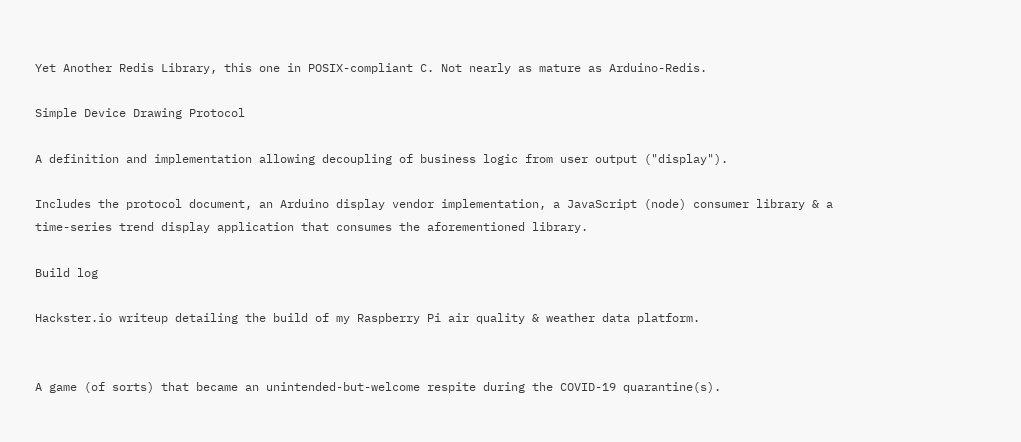Yet Another Redis Library, this one in POSIX-compliant C. Not nearly as mature as Arduino-Redis.

Simple Device Drawing Protocol

A definition and implementation allowing decoupling of business logic from user output ("display").

Includes the protocol document, an Arduino display vendor implementation, a JavaScript (node) consumer library & a time-series trend display application that consumes the aforementioned library.

Build log

Hackster.io writeup detailing the build of my Raspberry Pi air quality & weather data platform.


A game (of sorts) that became an unintended-but-welcome respite during the COVID-19 quarantine(s).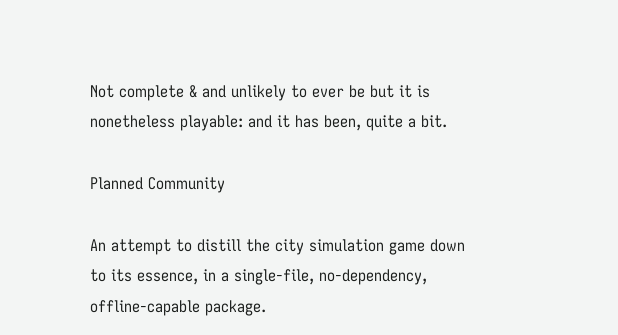Not complete & and unlikely to ever be but it is nonetheless playable: and it has been, quite a bit.

Planned Community

An attempt to distill the city simulation game down to its essence, in a single-file, no-dependency, offline-capable package.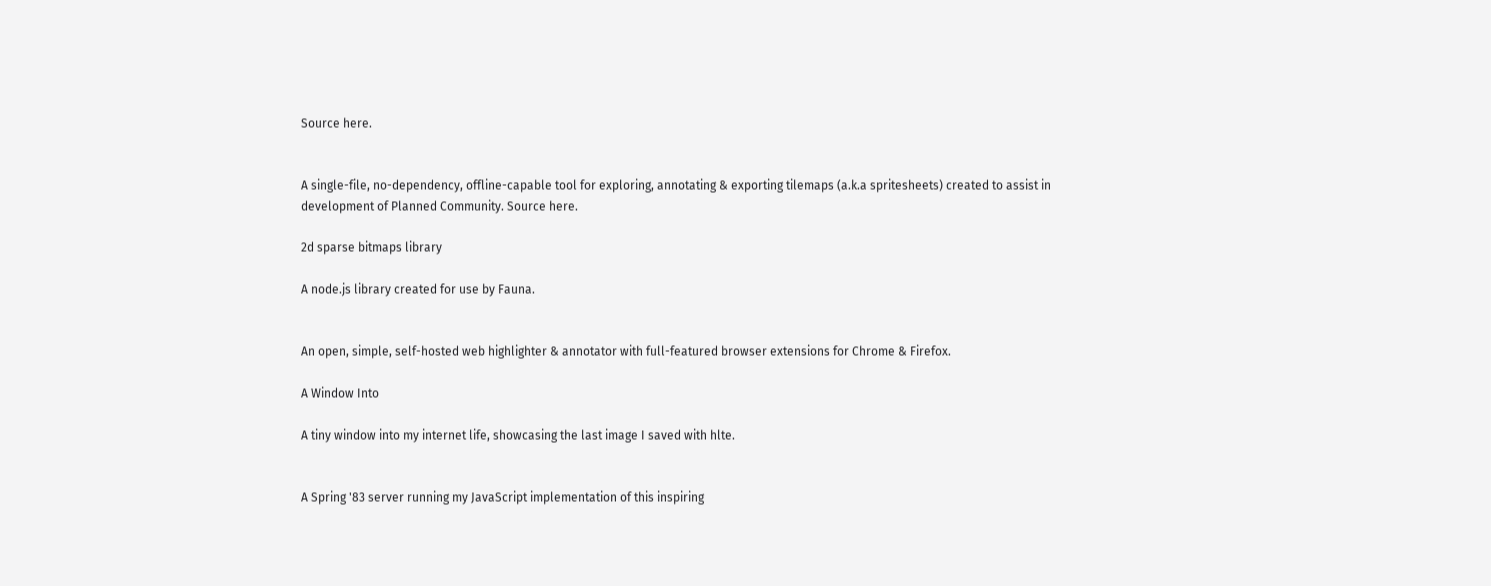Source here.


A single-file, no-dependency, offline-capable tool for exploring, annotating & exporting tilemaps (a.k.a spritesheets) created to assist in development of Planned Community. Source here.

2d sparse bitmaps library

A node.js library created for use by Fauna.


An open, simple, self-hosted web highlighter & annotator with full-featured browser extensions for Chrome & Firefox.

A Window Into

A tiny window into my internet life, showcasing the last image I saved with hlte.


A Spring '83 server running my JavaScript implementation of this inspiring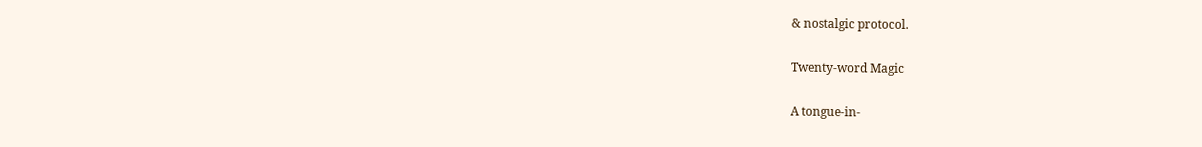& nostalgic protocol.

Twenty-word Magic

A tongue-in-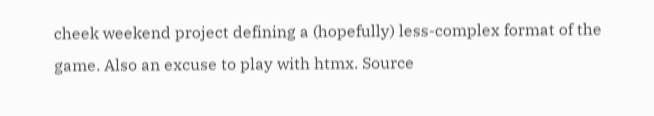cheek weekend project defining a (hopefully) less-complex format of the game. Also an excuse to play with htmx. Source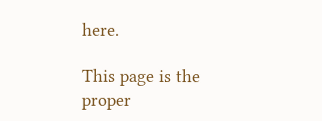here.

This page is the proper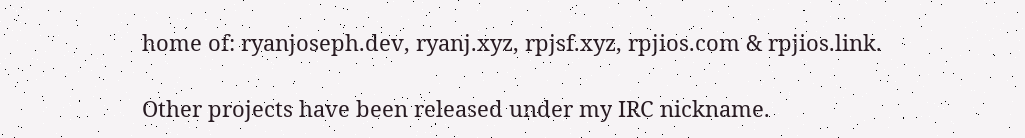home of: ryanjoseph.dev, ryanj.xyz, rpjsf.xyz, rpjios.com & rpjios.link.

Other projects have been released under my IRC nickname.